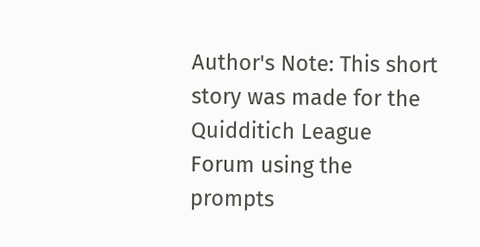Author's Note: This short story was made for the Quidditich League Forum using the prompts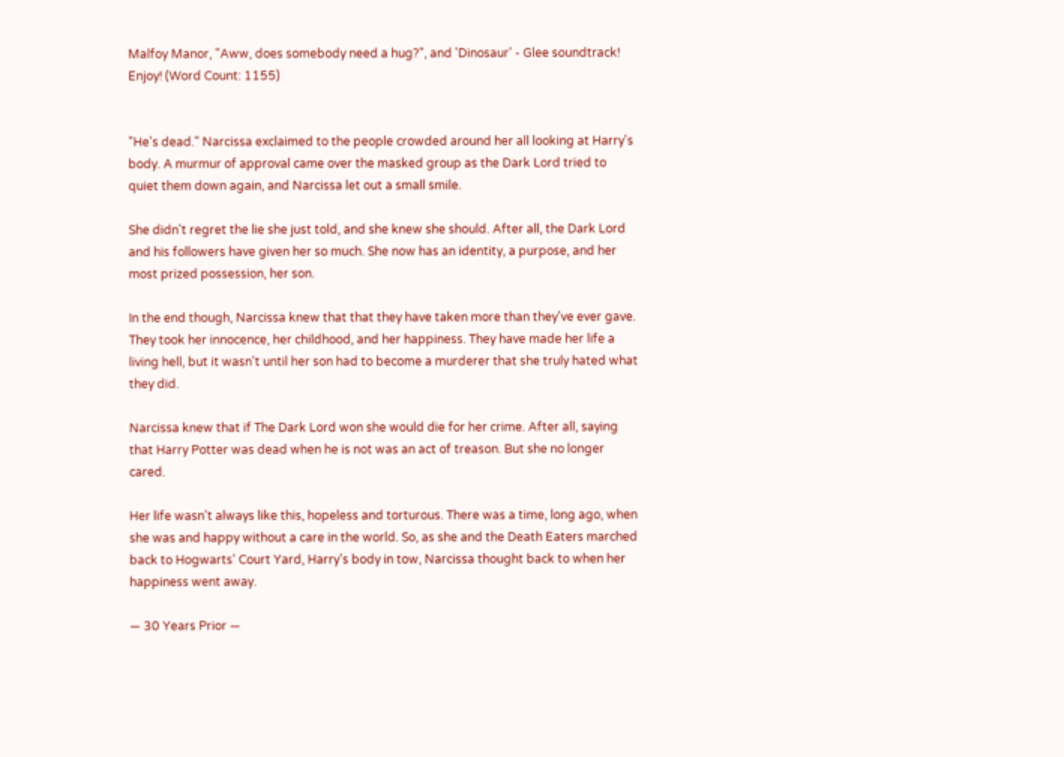Malfoy Manor, "Aww, does somebody need a hug?", and 'Dinosaur' - Glee soundtrack! Enjoy! (Word Count: 1155)


"He's dead." Narcissa exclaimed to the people crowded around her all looking at Harry's body. A murmur of approval came over the masked group as the Dark Lord tried to quiet them down again, and Narcissa let out a small smile.

She didn't regret the lie she just told, and she knew she should. After all, the Dark Lord and his followers have given her so much. She now has an identity, a purpose, and her most prized possession, her son.

In the end though, Narcissa knew that that they have taken more than they've ever gave. They took her innocence, her childhood, and her happiness. They have made her life a living hell, but it wasn't until her son had to become a murderer that she truly hated what they did.

Narcissa knew that if The Dark Lord won she would die for her crime. After all, saying that Harry Potter was dead when he is not was an act of treason. But she no longer cared.

Her life wasn't always like this, hopeless and torturous. There was a time, long ago, when she was and happy without a care in the world. So, as she and the Death Eaters marched back to Hogwarts' Court Yard, Harry's body in tow, Narcissa thought back to when her happiness went away.

— 30 Years Prior —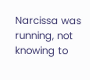Narcissa was running, not knowing to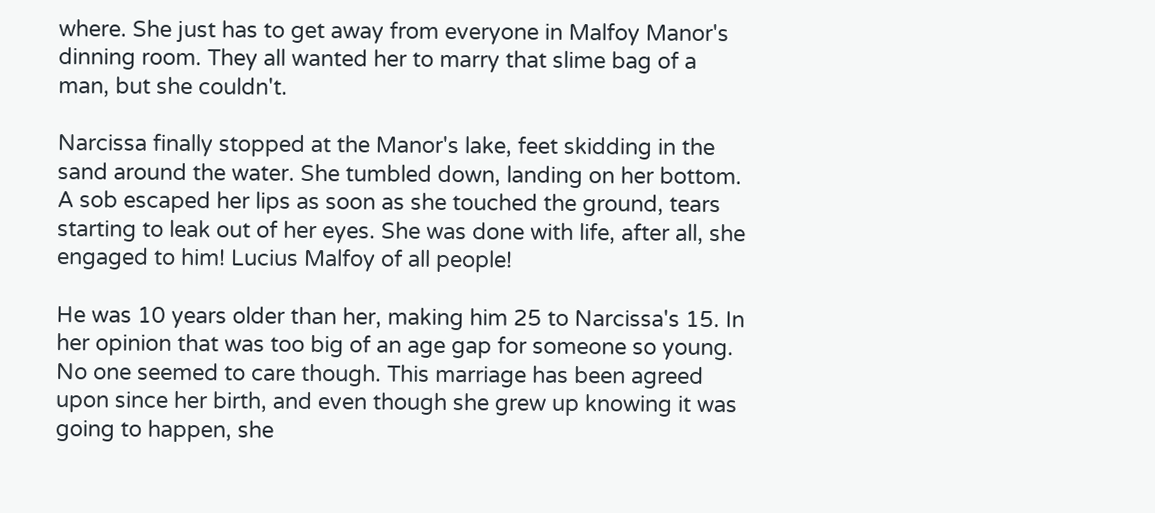where. She just has to get away from everyone in Malfoy Manor's dinning room. They all wanted her to marry that slime bag of a man, but she couldn't.

Narcissa finally stopped at the Manor's lake, feet skidding in the sand around the water. She tumbled down, landing on her bottom. A sob escaped her lips as soon as she touched the ground, tears starting to leak out of her eyes. She was done with life, after all, she engaged to him! Lucius Malfoy of all people!

He was 10 years older than her, making him 25 to Narcissa's 15. In her opinion that was too big of an age gap for someone so young. No one seemed to care though. This marriage has been agreed upon since her birth, and even though she grew up knowing it was going to happen, she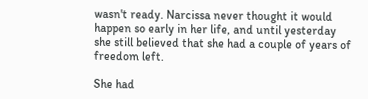wasn't ready. Narcissa never thought it would happen so early in her life, and until yesterday she still believed that she had a couple of years of freedom left.

She had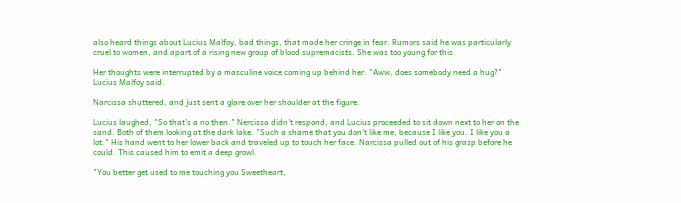also heard things about Lucius Malfoy, bad things, that made her cringe in fear. Rumors said he was particularly cruel to women, and apart of a rising new group of blood supremacists. She was too young for this.

Her thoughts were interrupted by a masculine voice coming up behind her. "Aww, does somebody need a hug?" Lucius Malfoy said.

Narcissa shuttered, and just sent a glare over her shoulder at the figure.

Lucius laughed, "So that's a no then." Nercissa didn't respond, and Lucius proceeded to sit down next to her on the sand. Both of them looking at the dark lake. "Such a shame that you don't like me, because I like you. I like you a lot." His hand went to her lower back and traveled up to touch her face. Narcissa pulled out of his grasp before he could. This caused him to emit a deep growl.

"You better get used to me touching you Sweetheart,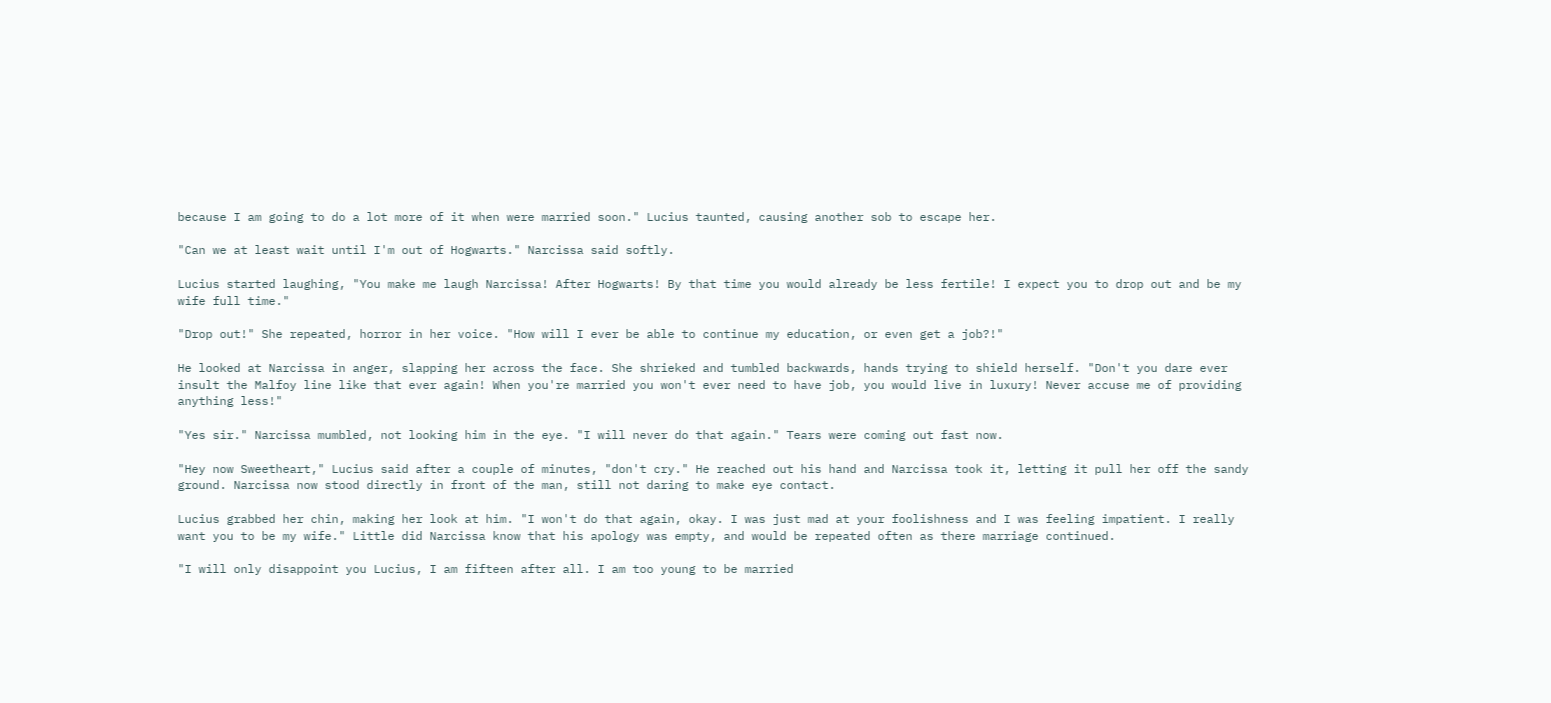because I am going to do a lot more of it when were married soon." Lucius taunted, causing another sob to escape her.

"Can we at least wait until I'm out of Hogwarts." Narcissa said softly.

Lucius started laughing, "You make me laugh Narcissa! After Hogwarts! By that time you would already be less fertile! I expect you to drop out and be my wife full time."

"Drop out!" She repeated, horror in her voice. "How will I ever be able to continue my education, or even get a job?!"

He looked at Narcissa in anger, slapping her across the face. She shrieked and tumbled backwards, hands trying to shield herself. "Don't you dare ever insult the Malfoy line like that ever again! When you're married you won't ever need to have job, you would live in luxury! Never accuse me of providing anything less!"

"Yes sir." Narcissa mumbled, not looking him in the eye. "I will never do that again." Tears were coming out fast now.

"Hey now Sweetheart," Lucius said after a couple of minutes, "don't cry." He reached out his hand and Narcissa took it, letting it pull her off the sandy ground. Narcissa now stood directly in front of the man, still not daring to make eye contact.

Lucius grabbed her chin, making her look at him. "I won't do that again, okay. I was just mad at your foolishness and I was feeling impatient. I really want you to be my wife." Little did Narcissa know that his apology was empty, and would be repeated often as there marriage continued.

"I will only disappoint you Lucius, I am fifteen after all. I am too young to be married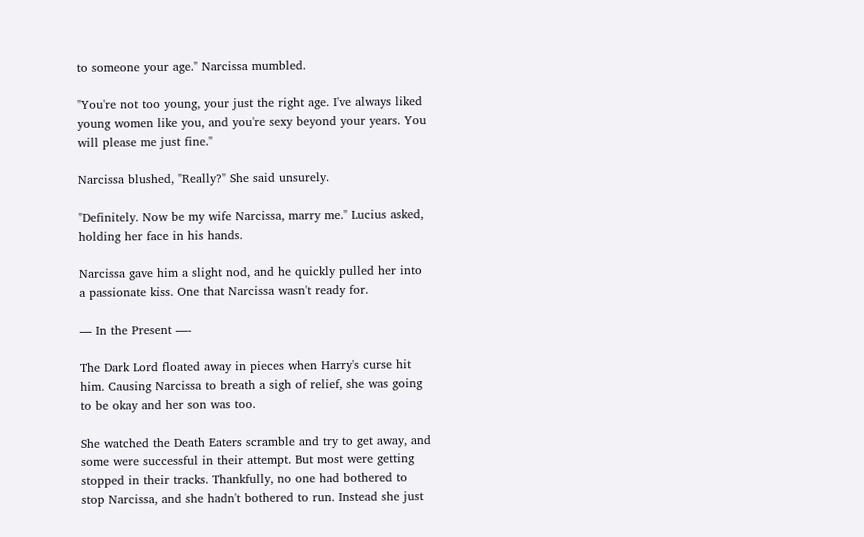to someone your age." Narcissa mumbled.

"You're not too young, your just the right age. I've always liked young women like you, and you're sexy beyond your years. You will please me just fine."

Narcissa blushed, "Really?" She said unsurely.

"Definitely. Now be my wife Narcissa, marry me." Lucius asked, holding her face in his hands.

Narcissa gave him a slight nod, and he quickly pulled her into a passionate kiss. One that Narcissa wasn't ready for.

— In the Present —-

The Dark Lord floated away in pieces when Harry's curse hit him. Causing Narcissa to breath a sigh of relief, she was going to be okay and her son was too.

She watched the Death Eaters scramble and try to get away, and some were successful in their attempt. But most were getting stopped in their tracks. Thankfully, no one had bothered to stop Narcissa, and she hadn't bothered to run. Instead she just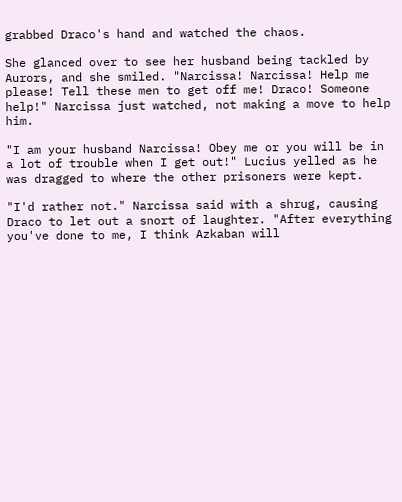grabbed Draco's hand and watched the chaos.

She glanced over to see her husband being tackled by Aurors, and she smiled. "Narcissa! Narcissa! Help me please! Tell these men to get off me! Draco! Someone help!" Narcissa just watched, not making a move to help him.

"I am your husband Narcissa! Obey me or you will be in a lot of trouble when I get out!" Lucius yelled as he was dragged to where the other prisoners were kept.

"I'd rather not." Narcissa said with a shrug, causing Draco to let out a snort of laughter. "After everything you've done to me, I think Azkaban will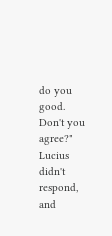do you good. Don't you agree?" Lucius didn't respond, and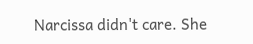Narcissa didn't care. She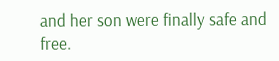and her son were finally safe and free.